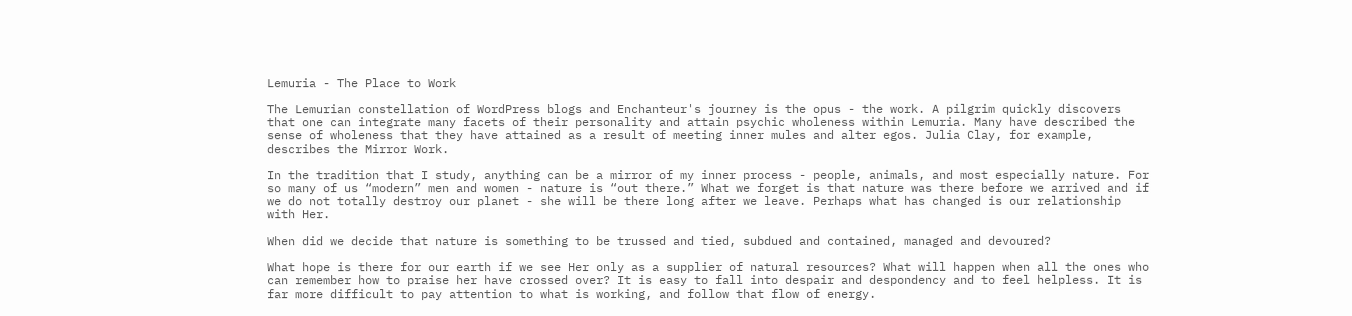Lemuria - The Place to Work

The Lemurian constellation of WordPress blogs and Enchanteur's journey is the opus - the work. A pilgrim quickly discovers that one can integrate many facets of their personality and attain psychic wholeness within Lemuria. Many have described the sense of wholeness that they have attained as a result of meeting inner mules and alter egos. Julia Clay, for example, describes the Mirror Work.

In the tradition that I study, anything can be a mirror of my inner process - people, animals, and most especially nature. For so many of us “modern” men and women - nature is “out there.” What we forget is that nature was there before we arrived and if we do not totally destroy our planet - she will be there long after we leave. Perhaps what has changed is our relationship with Her.

When did we decide that nature is something to be trussed and tied, subdued and contained, managed and devoured?

What hope is there for our earth if we see Her only as a supplier of natural resources? What will happen when all the ones who can remember how to praise her have crossed over? It is easy to fall into despair and despondency and to feel helpless. It is far more difficult to pay attention to what is working, and follow that flow of energy.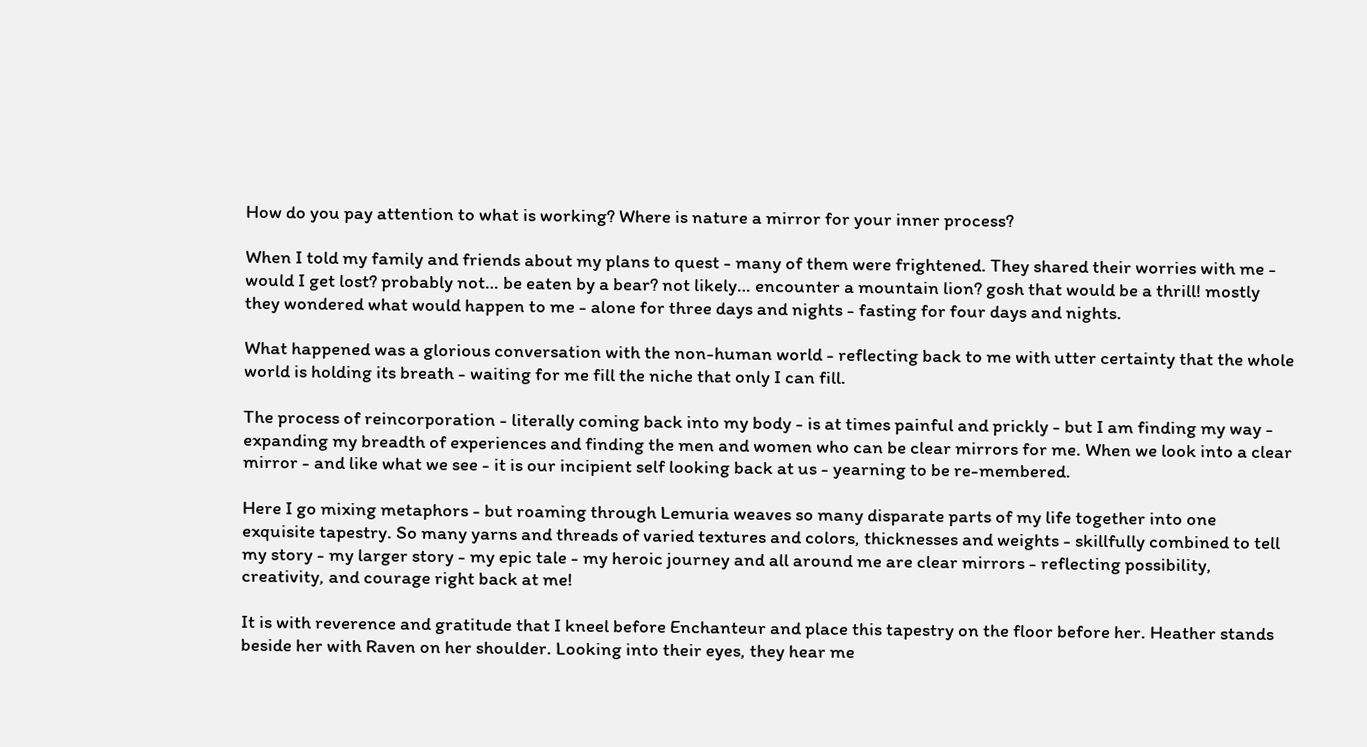How do you pay attention to what is working? Where is nature a mirror for your inner process?

When I told my family and friends about my plans to quest - many of them were frightened. They shared their worries with me - would I get lost? probably not… be eaten by a bear? not likely… encounter a mountain lion? gosh that would be a thrill! mostly they wondered what would happen to me - alone for three days and nights - fasting for four days and nights.

What happened was a glorious conversation with the non-human world - reflecting back to me with utter certainty that the whole world is holding its breath - waiting for me fill the niche that only I can fill.

The process of reincorporation - literally coming back into my body - is at times painful and prickly - but I am finding my way - expanding my breadth of experiences and finding the men and women who can be clear mirrors for me. When we look into a clear mirror - and like what we see - it is our incipient self looking back at us - yearning to be re-membered.

Here I go mixing metaphors - but roaming through Lemuria weaves so many disparate parts of my life together into one exquisite tapestry. So many yarns and threads of varied textures and colors, thicknesses and weights - skillfully combined to tell my story - my larger story - my epic tale - my heroic journey and all around me are clear mirrors - reflecting possibility, creativity, and courage right back at me!

It is with reverence and gratitude that I kneel before Enchanteur and place this tapestry on the floor before her. Heather stands beside her with Raven on her shoulder. Looking into their eyes, they hear me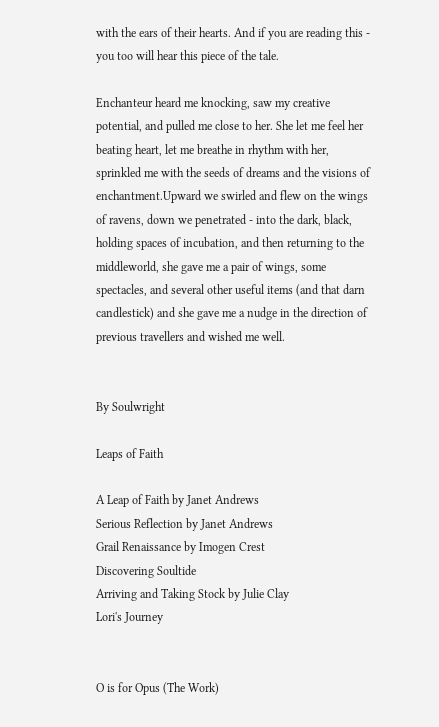with the ears of their hearts. And if you are reading this - you too will hear this piece of the tale.

Enchanteur heard me knocking, saw my creative potential, and pulled me close to her. She let me feel her beating heart, let me breathe in rhythm with her, sprinkled me with the seeds of dreams and the visions of enchantment.Upward we swirled and flew on the wings of ravens, down we penetrated - into the dark, black, holding spaces of incubation, and then returning to the middleworld, she gave me a pair of wings, some spectacles, and several other useful items (and that darn candlestick) and she gave me a nudge in the direction of previous travellers and wished me well.


By Soulwright

Leaps of Faith

A Leap of Faith by Janet Andrews
Serious Reflection by Janet Andrews
Grail Renaissance by Imogen Crest
Discovering Soultide
Arriving and Taking Stock by Julie Clay
Lori's Journey


O is for Opus (The Work)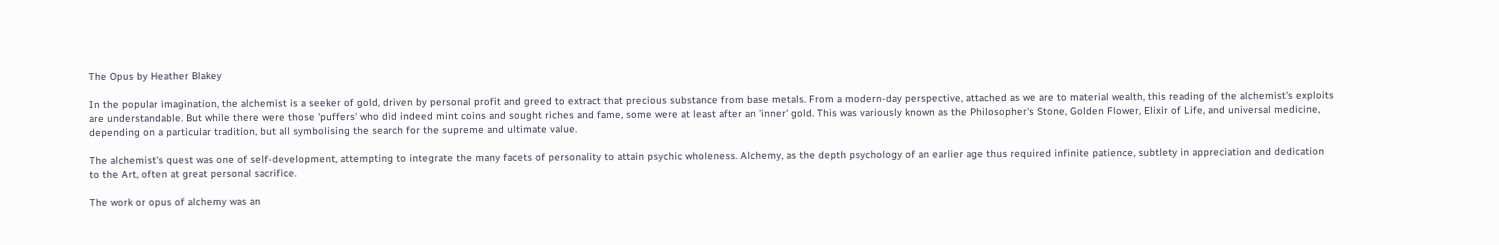The Opus by Heather Blakey

In the popular imagination, the alchemist is a seeker of gold, driven by personal profit and greed to extract that precious substance from base metals. From a modern-day perspective, attached as we are to material wealth, this reading of the alchemist's exploits are understandable. But while there were those 'puffers' who did indeed mint coins and sought riches and fame, some were at least after an 'inner' gold. This was variously known as the Philosopher's Stone, Golden Flower, Elixir of Life, and universal medicine, depending on a particular tradition, but all symbolising the search for the supreme and ultimate value.

The alchemist's quest was one of self-development, attempting to integrate the many facets of personality to attain psychic wholeness. Alchemy, as the depth psychology of an earlier age thus required infinite patience, subtlety in appreciation and dedication to the Art, often at great personal sacrifice.

The work or opus of alchemy was an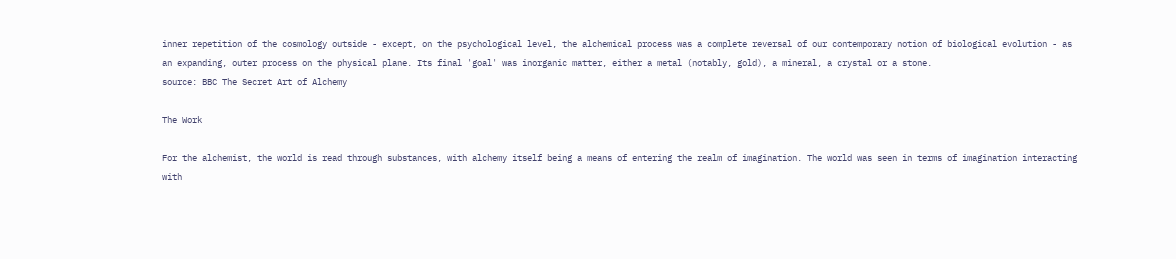inner repetition of the cosmology outside - except, on the psychological level, the alchemical process was a complete reversal of our contemporary notion of biological evolution - as an expanding, outer process on the physical plane. Its final 'goal' was inorganic matter, either a metal (notably, gold), a mineral, a crystal or a stone.
source: BBC The Secret Art of Alchemy

The Work

For the alchemist, the world is read through substances, with alchemy itself being a means of entering the realm of imagination. The world was seen in terms of imagination interacting with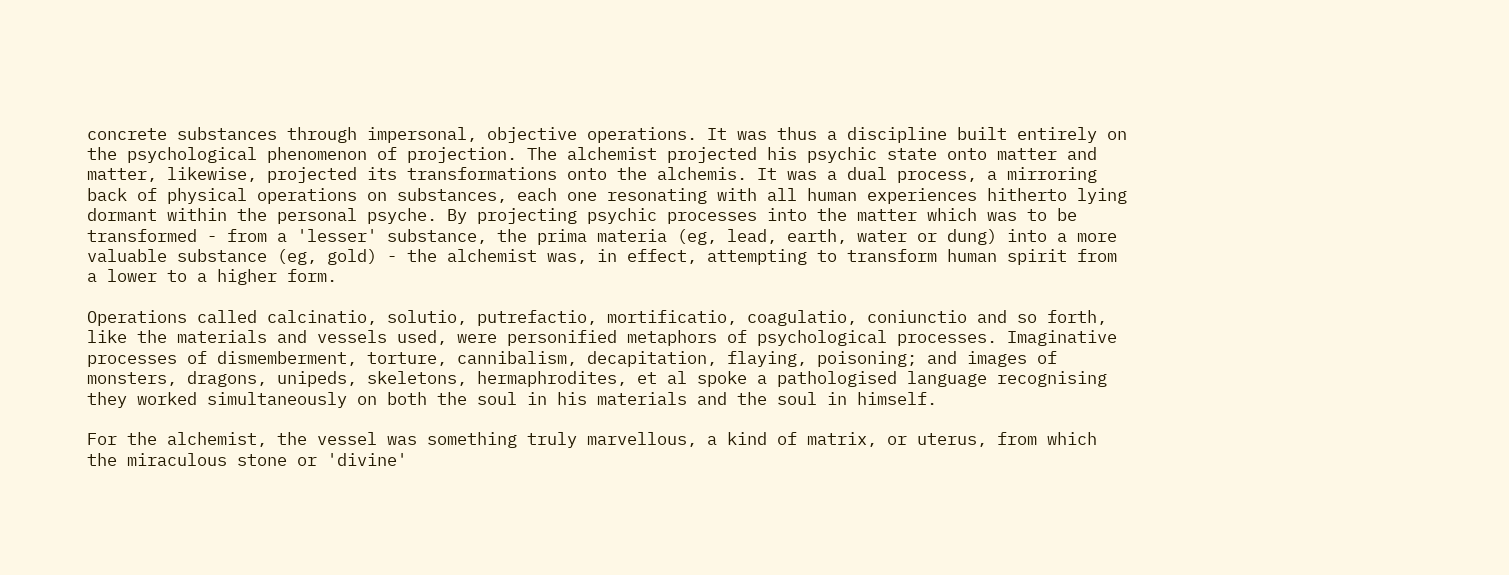concrete substances through impersonal, objective operations. It was thus a discipline built entirely on the psychological phenomenon of projection. The alchemist projected his psychic state onto matter and matter, likewise, projected its transformations onto the alchemis. It was a dual process, a mirroring back of physical operations on substances, each one resonating with all human experiences hitherto lying dormant within the personal psyche. By projecting psychic processes into the matter which was to be transformed - from a 'lesser' substance, the prima materia (eg, lead, earth, water or dung) into a more valuable substance (eg, gold) - the alchemist was, in effect, attempting to transform human spirit from a lower to a higher form.

Operations called calcinatio, solutio, putrefactio, mortificatio, coagulatio, coniunctio and so forth, like the materials and vessels used, were personified metaphors of psychological processes. Imaginative processes of dismemberment, torture, cannibalism, decapitation, flaying, poisoning; and images of monsters, dragons, unipeds, skeletons, hermaphrodites, et al spoke a pathologised language recognising they worked simultaneously on both the soul in his materials and the soul in himself.

For the alchemist, the vessel was something truly marvellous, a kind of matrix, or uterus, from which the miraculous stone or 'divine'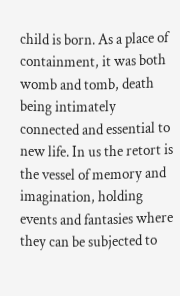child is born. As a place of containment, it was both womb and tomb, death being intimately connected and essential to new life. In us the retort is the vessel of memory and imagination, holding events and fantasies where they can be subjected to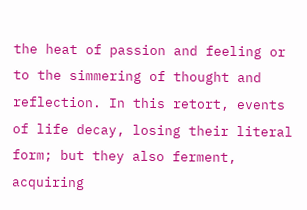the heat of passion and feeling or to the simmering of thought and reflection. In this retort, events of life decay, losing their literal form; but they also ferment, acquiring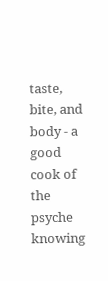taste, bite, and body - a good cook of the psyche knowing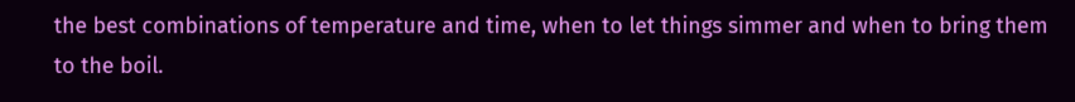the best combinations of temperature and time, when to let things simmer and when to bring them to the boil.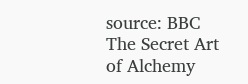source: BBC The Secret Art of Alchemy